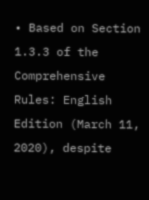• Based on Section 1.3.3 of the Comprehensive Rules: English Edition (March 11, 2020), despite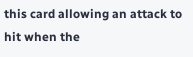this card allowing an attack to hit when the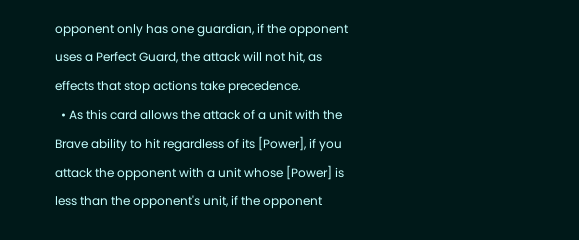opponent only has one guardian, if the opponent uses a Perfect Guard, the attack will not hit, as effects that stop actions take precedence.
  • As this card allows the attack of a unit with the Brave ability to hit regardless of its [Power], if you attack the opponent with a unit whose [Power] is less than the opponent's unit, if the opponent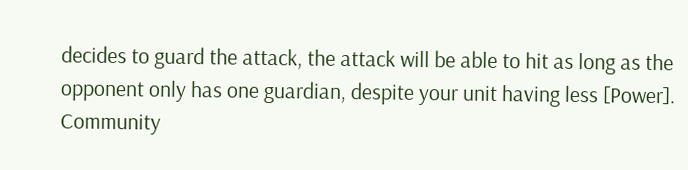decides to guard the attack, the attack will be able to hit as long as the opponent only has one guardian, despite your unit having less [Power].
Community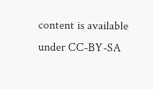content is available under CC-BY-SA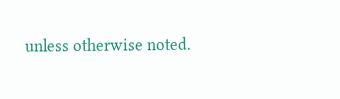unless otherwise noted.